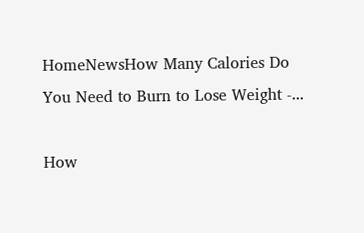HomeNewsHow Many Calories Do You Need to Burn to Lose Weight -...

How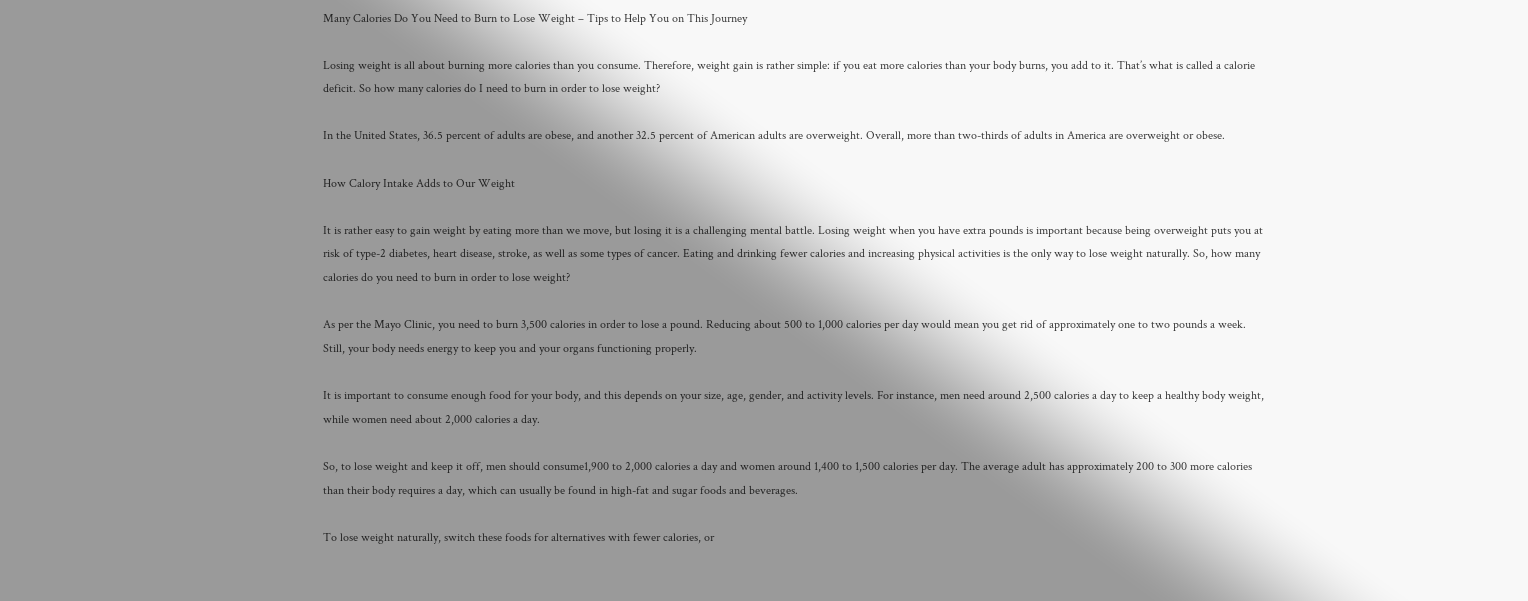Many Calories Do You Need to Burn to Lose Weight – Tips to Help You on This Journey

Losing weight is all about burning more calories than you consume. Therefore, weight gain is rather simple: if you eat more calories than your body burns, you add to it. That’s what is called a calorie deficit. So how many calories do I need to burn in order to lose weight?

In the United States, 36.5 percent of adults are obese, and another 32.5 percent of American adults are overweight. Overall, more than two-thirds of adults in America are overweight or obese.

How Calory Intake Adds to Our Weight

It is rather easy to gain weight by eating more than we move, but losing it is a challenging mental battle. Losing weight when you have extra pounds is important because being overweight puts you at risk of type-2 diabetes, heart disease, stroke, as well as some types of cancer. Eating and drinking fewer calories and increasing physical activities is the only way to lose weight naturally. So, how many calories do you need to burn in order to lose weight?

As per the Mayo Clinic, you need to burn 3,500 calories in order to lose a pound. Reducing about 500 to 1,000 calories per day would mean you get rid of approximately one to two pounds a week. Still, your body needs energy to keep you and your organs functioning properly.

It is important to consume enough food for your body, and this depends on your size, age, gender, and activity levels. For instance, men need around 2,500 calories a day to keep a healthy body weight, while women need about 2,000 calories a day.

So, to lose weight and keep it off, men should consume1,900 to 2,000 calories a day and women around 1,400 to 1,500 calories per day. The average adult has approximately 200 to 300 more calories than their body requires a day, which can usually be found in high-fat and sugar foods and beverages.

To lose weight naturally, switch these foods for alternatives with fewer calories, or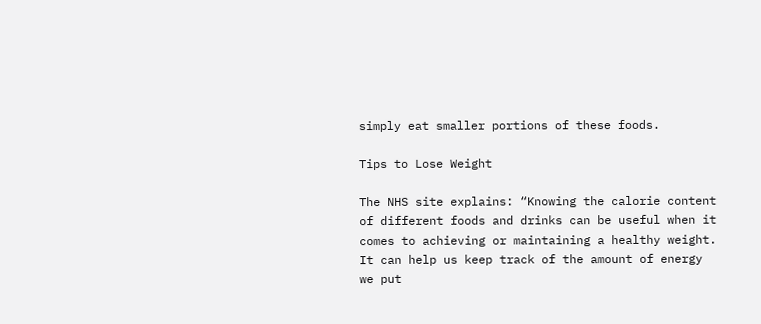simply eat smaller portions of these foods.

Tips to Lose Weight

The NHS site explains: “Knowing the calorie content of different foods and drinks can be useful when it comes to achieving or maintaining a healthy weight. It can help us keep track of the amount of energy we put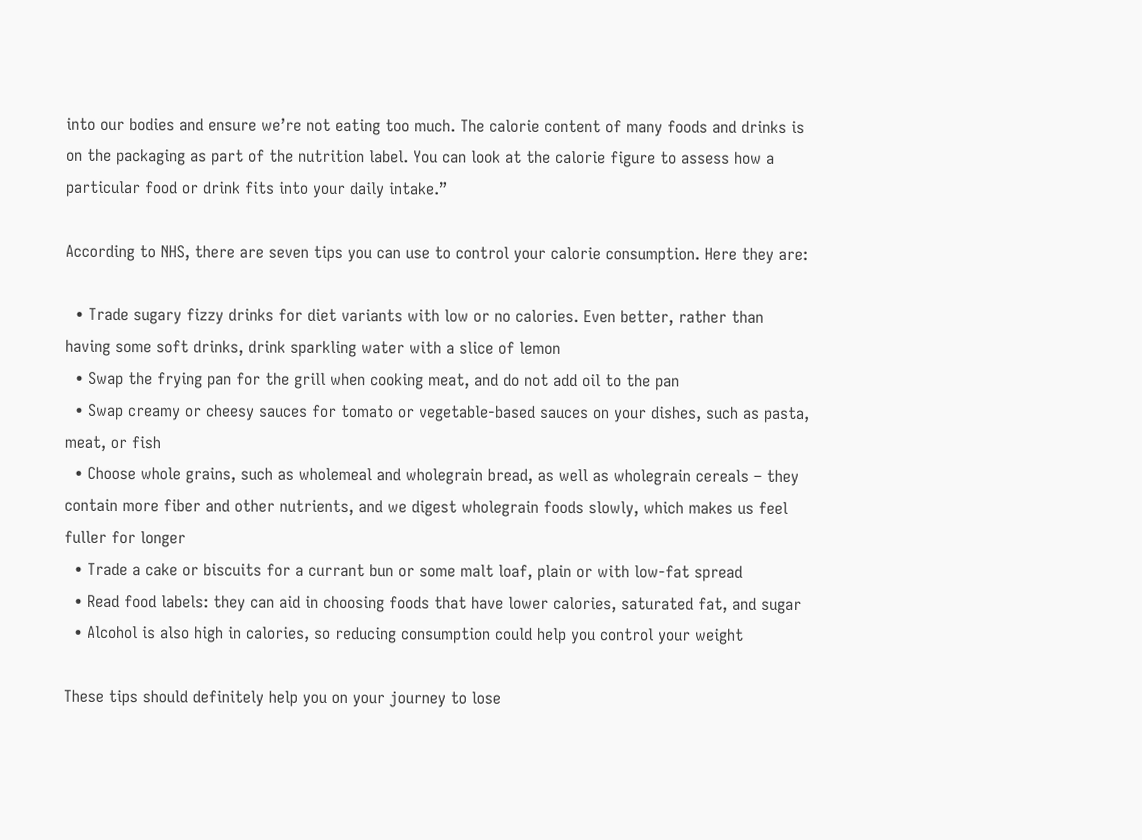into our bodies and ensure we’re not eating too much. The calorie content of many foods and drinks is on the packaging as part of the nutrition label. You can look at the calorie figure to assess how a particular food or drink fits into your daily intake.”

According to NHS, there are seven tips you can use to control your calorie consumption. Here they are:

  • Trade sugary fizzy drinks for diet variants with low or no calories. Even better, rather than having some soft drinks, drink sparkling water with a slice of lemon
  • Swap the frying pan for the grill when cooking meat, and do not add oil to the pan
  • Swap creamy or cheesy sauces for tomato or vegetable-based sauces on your dishes, such as pasta, meat, or fish
  • Choose whole grains, such as wholemeal and wholegrain bread, as well as wholegrain cereals – they contain more fiber and other nutrients, and we digest wholegrain foods slowly, which makes us feel fuller for longer
  • Trade a cake or biscuits for a currant bun or some malt loaf, plain or with low-fat spread
  • Read food labels: they can aid in choosing foods that have lower calories, saturated fat, and sugar
  • Alcohol is also high in calories, so reducing consumption could help you control your weight

These tips should definitely help you on your journey to lose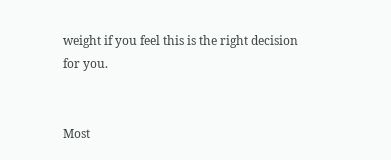weight if you feel this is the right decision for you.


Most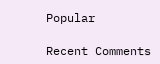Popular

Recent Comments